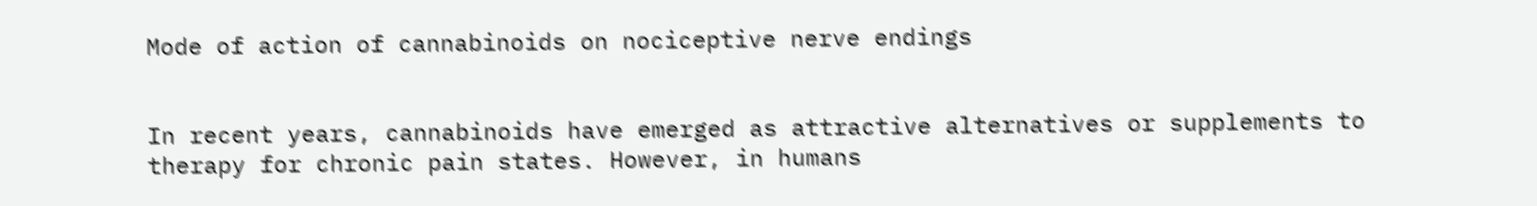Mode of action of cannabinoids on nociceptive nerve endings


In recent years, cannabinoids have emerged as attractive alternatives or supplements to therapy for chronic pain states. However, in humans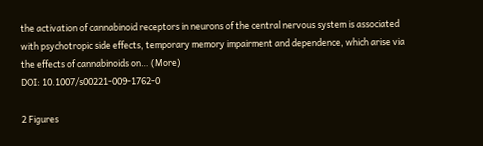the activation of cannabinoid receptors in neurons of the central nervous system is associated with psychotropic side effects, temporary memory impairment and dependence, which arise via the effects of cannabinoids on… (More)
DOI: 10.1007/s00221-009-1762-0

2 Figures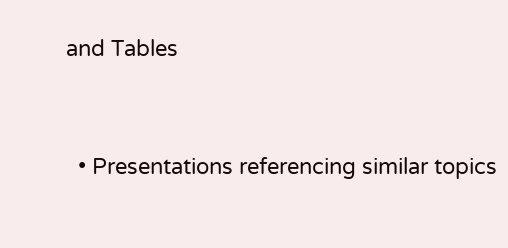and Tables


  • Presentations referencing similar topics